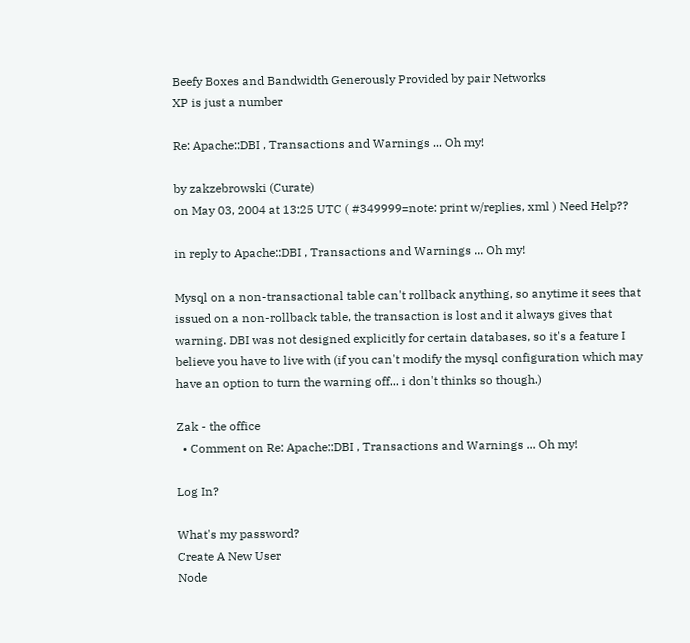Beefy Boxes and Bandwidth Generously Provided by pair Networks
XP is just a number

Re: Apache::DBI , Transactions and Warnings ... Oh my!

by zakzebrowski (Curate)
on May 03, 2004 at 13:25 UTC ( #349999=note: print w/replies, xml ) Need Help??

in reply to Apache::DBI , Transactions and Warnings ... Oh my!

Mysql on a non-transactional table can't rollback anything, so anytime it sees that issued on a non-rollback table, the transaction is lost and it always gives that warning. DBI was not designed explicitly for certain databases, so it's a feature I believe you have to live with (if you can't modify the mysql configuration which may have an option to turn the warning off... i don't thinks so though.)

Zak - the office
  • Comment on Re: Apache::DBI , Transactions and Warnings ... Oh my!

Log In?

What's my password?
Create A New User
Node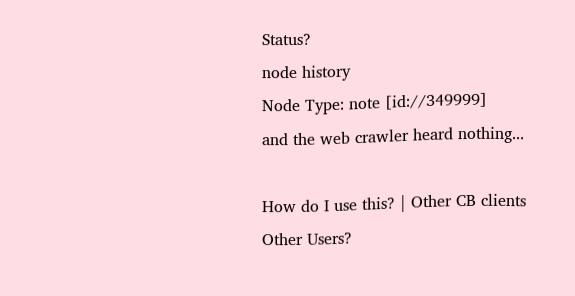Status?
node history
Node Type: note [id://349999]
and the web crawler heard nothing...

How do I use this? | Other CB clients
Other Users?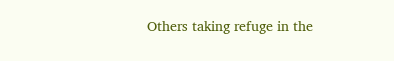Others taking refuge in the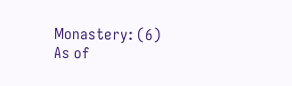Monastery: (6)
As of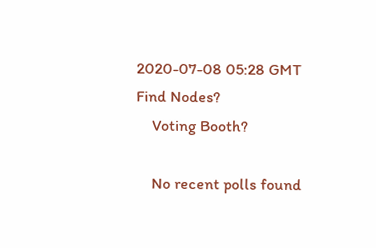2020-07-08 05:28 GMT
Find Nodes?
    Voting Booth?

    No recent polls found